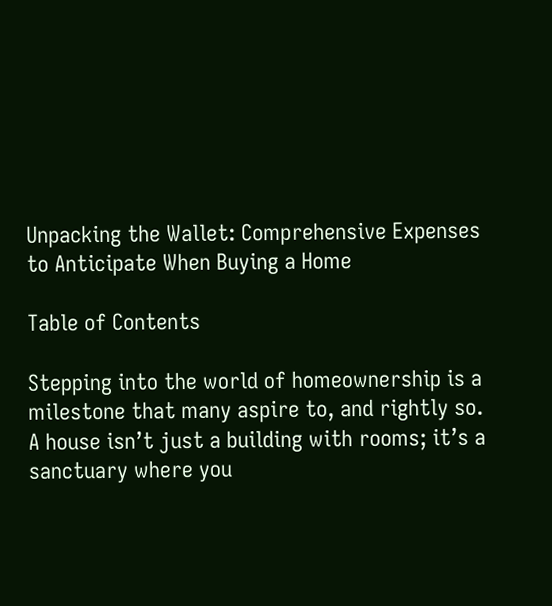Unpacking the Wallet: Comprehensive Expenses to Anticipate When Buying a Home

Table of Contents

Stepping into the world of homeownership is a milestone that many aspire to, and rightly so. A house isn’t just a building with rooms; it’s a sanctuary where you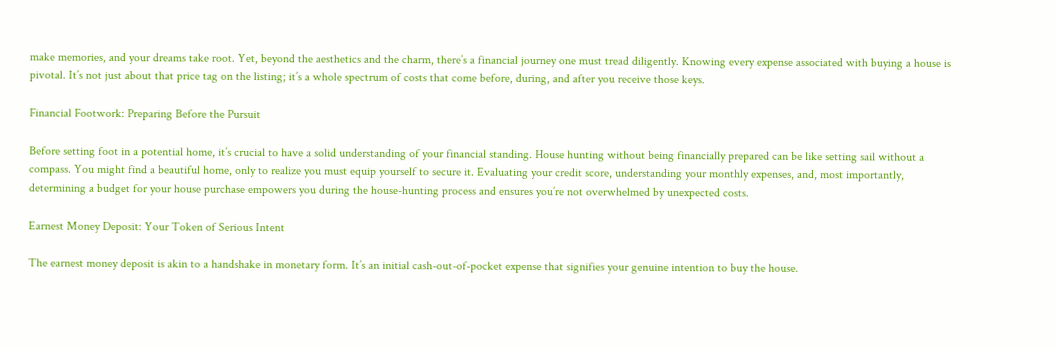make memories, and your dreams take root. Yet, beyond the aesthetics and the charm, there’s a financial journey one must tread diligently. Knowing every expense associated with buying a house is pivotal. It’s not just about that price tag on the listing; it’s a whole spectrum of costs that come before, during, and after you receive those keys.

Financial Footwork: Preparing Before the Pursuit

Before setting foot in a potential home, it’s crucial to have a solid understanding of your financial standing. House hunting without being financially prepared can be like setting sail without a compass. You might find a beautiful home, only to realize you must equip yourself to secure it. Evaluating your credit score, understanding your monthly expenses, and, most importantly, determining a budget for your house purchase empowers you during the house-hunting process and ensures you’re not overwhelmed by unexpected costs.

Earnest Money Deposit: Your Token of Serious Intent

The earnest money deposit is akin to a handshake in monetary form. It’s an initial cash-out-of-pocket expense that signifies your genuine intention to buy the house.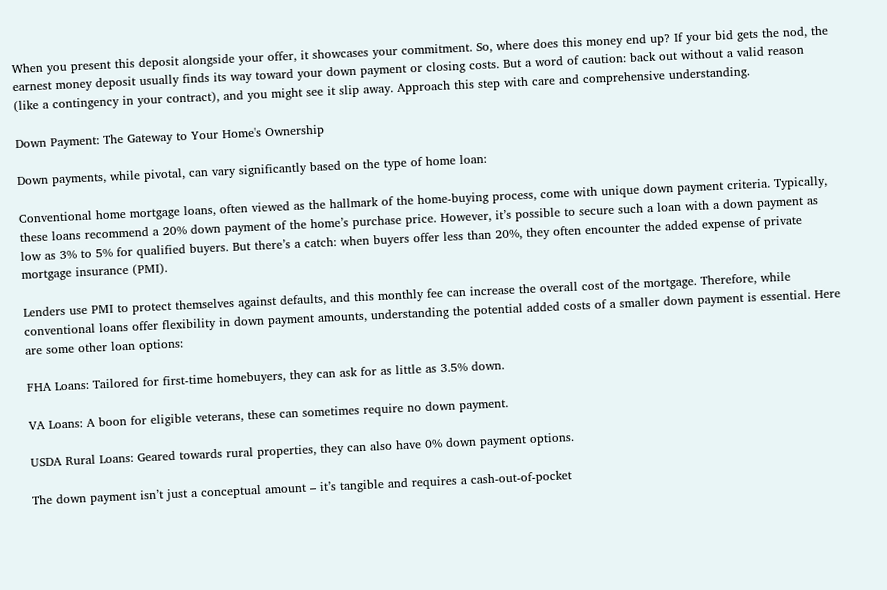When you present this deposit alongside your offer, it showcases your commitment. So, where does this money end up? If your bid gets the nod, the earnest money deposit usually finds its way toward your down payment or closing costs. But a word of caution: back out without a valid reason (like a contingency in your contract), and you might see it slip away. Approach this step with care and comprehensive understanding.

Down Payment: The Gateway to Your Home's Ownership

Down payments, while pivotal, can vary significantly based on the type of home loan:

Conventional home mortgage loans, often viewed as the hallmark of the home-buying process, come with unique down payment criteria. Typically, these loans recommend a 20% down payment of the home’s purchase price. However, it’s possible to secure such a loan with a down payment as low as 3% to 5% for qualified buyers. But there’s a catch: when buyers offer less than 20%, they often encounter the added expense of private mortgage insurance (PMI).

Lenders use PMI to protect themselves against defaults, and this monthly fee can increase the overall cost of the mortgage. Therefore, while conventional loans offer flexibility in down payment amounts, understanding the potential added costs of a smaller down payment is essential. Here are some other loan options:

FHA Loans: Tailored for first-time homebuyers, they can ask for as little as 3.5% down.

VA Loans: A boon for eligible veterans, these can sometimes require no down payment.

USDA Rural Loans: Geared towards rural properties, they can also have 0% down payment options.

The down payment isn’t just a conceptual amount – it’s tangible and requires a cash-out-of-pocket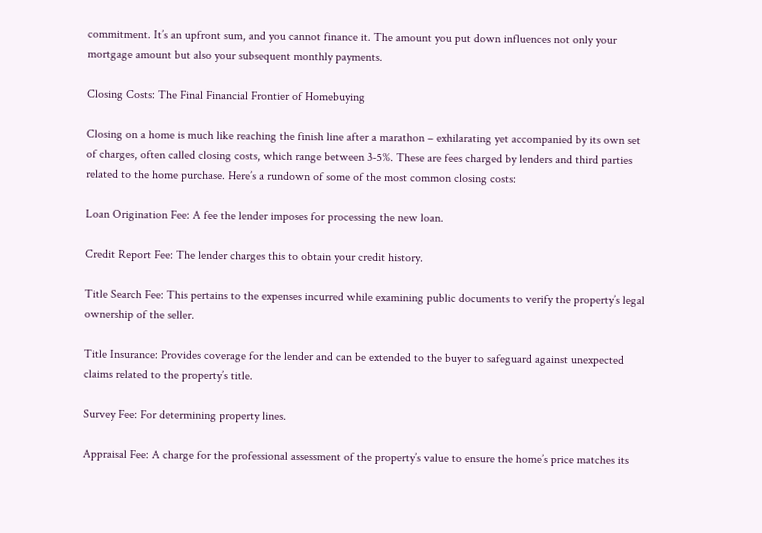commitment. It’s an upfront sum, and you cannot finance it. The amount you put down influences not only your mortgage amount but also your subsequent monthly payments.

Closing Costs: The Final Financial Frontier of Homebuying

Closing on a home is much like reaching the finish line after a marathon – exhilarating yet accompanied by its own set of charges, often called closing costs, which range between 3-5%. These are fees charged by lenders and third parties related to the home purchase. Here’s a rundown of some of the most common closing costs:

Loan Origination Fee: A fee the lender imposes for processing the new loan.

Credit Report Fee: The lender charges this to obtain your credit history.

Title Search Fee: This pertains to the expenses incurred while examining public documents to verify the property’s legal ownership of the seller.

Title Insurance: Provides coverage for the lender and can be extended to the buyer to safeguard against unexpected claims related to the property’s title.

Survey Fee: For determining property lines.

Appraisal Fee: A charge for the professional assessment of the property’s value to ensure the home’s price matches its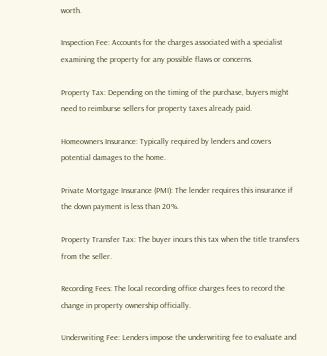worth.

Inspection Fee: Accounts for the charges associated with a specialist examining the property for any possible flaws or concerns.

Property Tax: Depending on the timing of the purchase, buyers might need to reimburse sellers for property taxes already paid.

Homeowners Insurance: Typically required by lenders and covers potential damages to the home.

Private Mortgage Insurance (PMI): The lender requires this insurance if the down payment is less than 20%.

Property Transfer Tax: The buyer incurs this tax when the title transfers from the seller.

Recording Fees: The local recording office charges fees to record the change in property ownership officially.

Underwriting Fee: Lenders impose the underwriting fee to evaluate and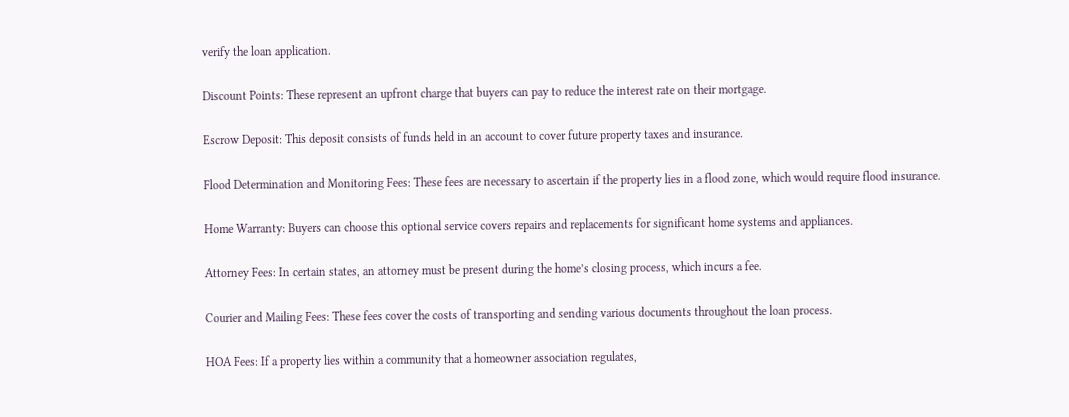verify the loan application.

Discount Points: These represent an upfront charge that buyers can pay to reduce the interest rate on their mortgage.

Escrow Deposit: This deposit consists of funds held in an account to cover future property taxes and insurance.

Flood Determination and Monitoring Fees: These fees are necessary to ascertain if the property lies in a flood zone, which would require flood insurance.

Home Warranty: Buyers can choose this optional service covers repairs and replacements for significant home systems and appliances.

Attorney Fees: In certain states, an attorney must be present during the home’s closing process, which incurs a fee.

Courier and Mailing Fees: These fees cover the costs of transporting and sending various documents throughout the loan process.

HOA Fees: If a property lies within a community that a homeowner association regulates,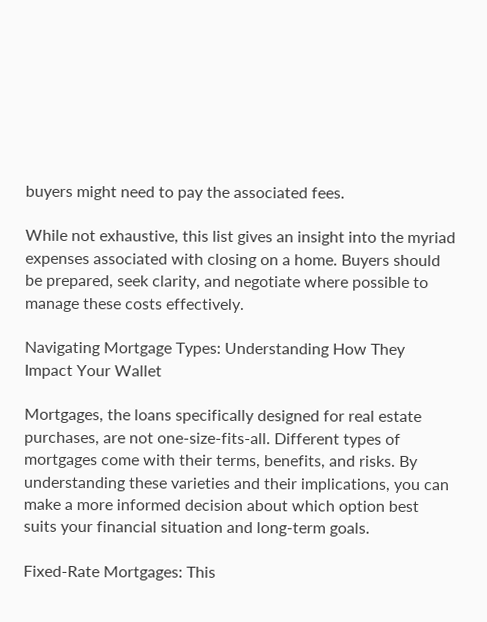buyers might need to pay the associated fees.

While not exhaustive, this list gives an insight into the myriad expenses associated with closing on a home. Buyers should be prepared, seek clarity, and negotiate where possible to manage these costs effectively.

Navigating Mortgage Types: Understanding How They Impact Your Wallet

Mortgages, the loans specifically designed for real estate purchases, are not one-size-fits-all. Different types of mortgages come with their terms, benefits, and risks. By understanding these varieties and their implications, you can make a more informed decision about which option best suits your financial situation and long-term goals.

Fixed-Rate Mortgages: This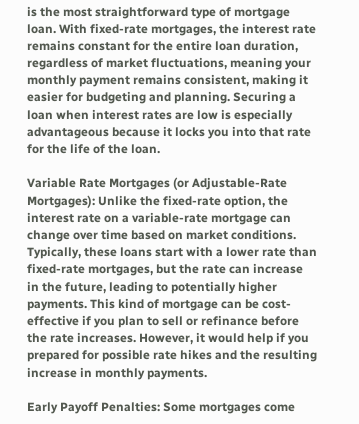is the most straightforward type of mortgage loan. With fixed-rate mortgages, the interest rate remains constant for the entire loan duration, regardless of market fluctuations, meaning your monthly payment remains consistent, making it easier for budgeting and planning. Securing a loan when interest rates are low is especially advantageous because it locks you into that rate for the life of the loan.

Variable Rate Mortgages (or Adjustable-Rate Mortgages): Unlike the fixed-rate option, the interest rate on a variable-rate mortgage can change over time based on market conditions. Typically, these loans start with a lower rate than fixed-rate mortgages, but the rate can increase in the future, leading to potentially higher payments. This kind of mortgage can be cost-effective if you plan to sell or refinance before the rate increases. However, it would help if you prepared for possible rate hikes and the resulting increase in monthly payments.

Early Payoff Penalties: Some mortgages come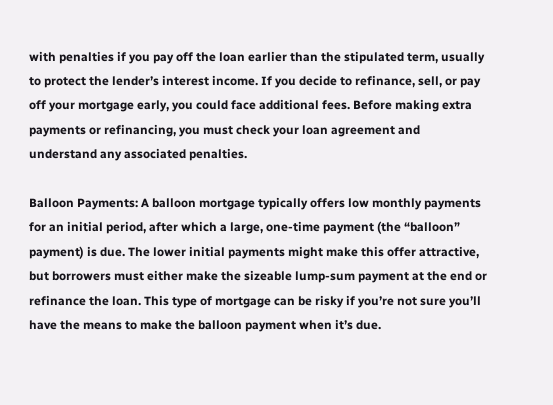with penalties if you pay off the loan earlier than the stipulated term, usually to protect the lender’s interest income. If you decide to refinance, sell, or pay off your mortgage early, you could face additional fees. Before making extra payments or refinancing, you must check your loan agreement and understand any associated penalties.

Balloon Payments: A balloon mortgage typically offers low monthly payments for an initial period, after which a large, one-time payment (the “balloon” payment) is due. The lower initial payments might make this offer attractive, but borrowers must either make the sizeable lump-sum payment at the end or refinance the loan. This type of mortgage can be risky if you’re not sure you’ll have the means to make the balloon payment when it’s due.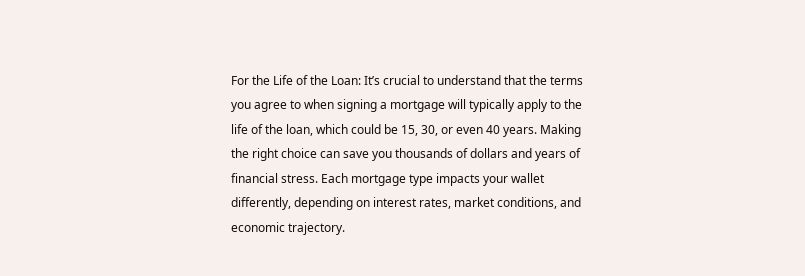For the Life of the Loan: It’s crucial to understand that the terms you agree to when signing a mortgage will typically apply to the life of the loan, which could be 15, 30, or even 40 years. Making the right choice can save you thousands of dollars and years of financial stress. Each mortgage type impacts your wallet differently, depending on interest rates, market conditions, and economic trajectory.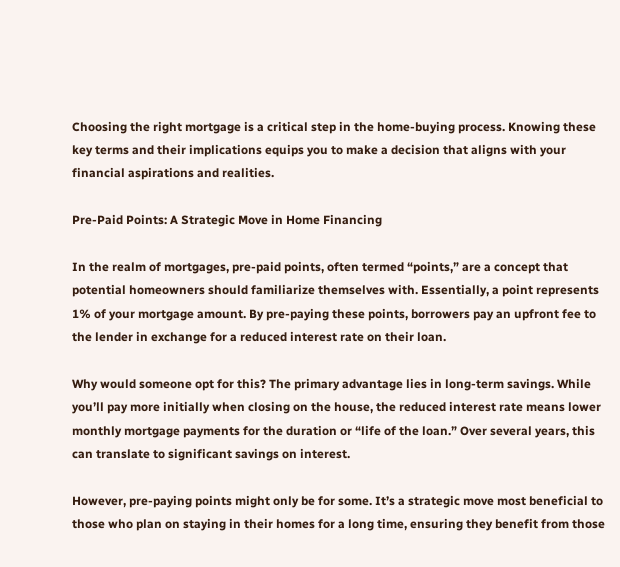Choosing the right mortgage is a critical step in the home-buying process. Knowing these key terms and their implications equips you to make a decision that aligns with your financial aspirations and realities.

Pre-Paid Points: A Strategic Move in Home Financing

In the realm of mortgages, pre-paid points, often termed “points,” are a concept that potential homeowners should familiarize themselves with. Essentially, a point represents 1% of your mortgage amount. By pre-paying these points, borrowers pay an upfront fee to the lender in exchange for a reduced interest rate on their loan.

Why would someone opt for this? The primary advantage lies in long-term savings. While you’ll pay more initially when closing on the house, the reduced interest rate means lower monthly mortgage payments for the duration or “life of the loan.” Over several years, this can translate to significant savings on interest.

However, pre-paying points might only be for some. It’s a strategic move most beneficial to those who plan on staying in their homes for a long time, ensuring they benefit from those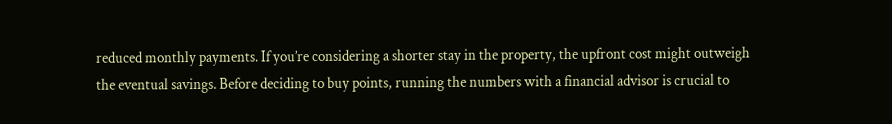reduced monthly payments. If you’re considering a shorter stay in the property, the upfront cost might outweigh the eventual savings. Before deciding to buy points, running the numbers with a financial advisor is crucial to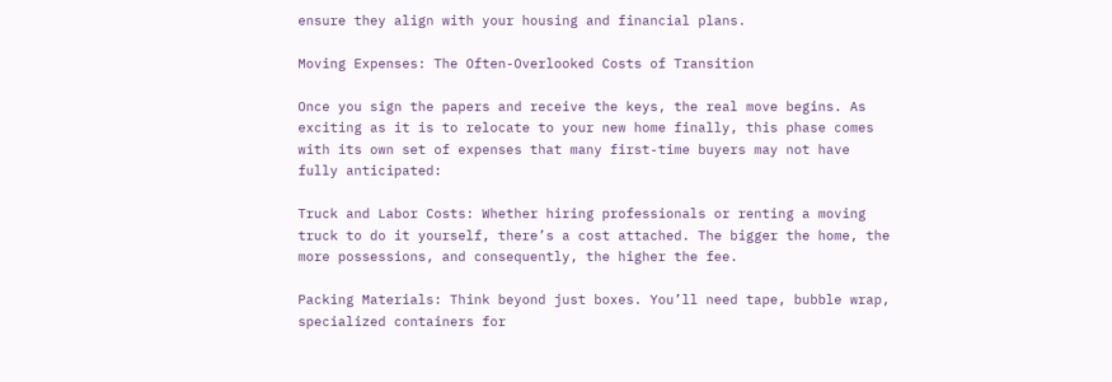ensure they align with your housing and financial plans.

Moving Expenses: The Often-Overlooked Costs of Transition

Once you sign the papers and receive the keys, the real move begins. As exciting as it is to relocate to your new home finally, this phase comes with its own set of expenses that many first-time buyers may not have fully anticipated:

Truck and Labor Costs: Whether hiring professionals or renting a moving truck to do it yourself, there’s a cost attached. The bigger the home, the more possessions, and consequently, the higher the fee.

Packing Materials: Think beyond just boxes. You’ll need tape, bubble wrap, specialized containers for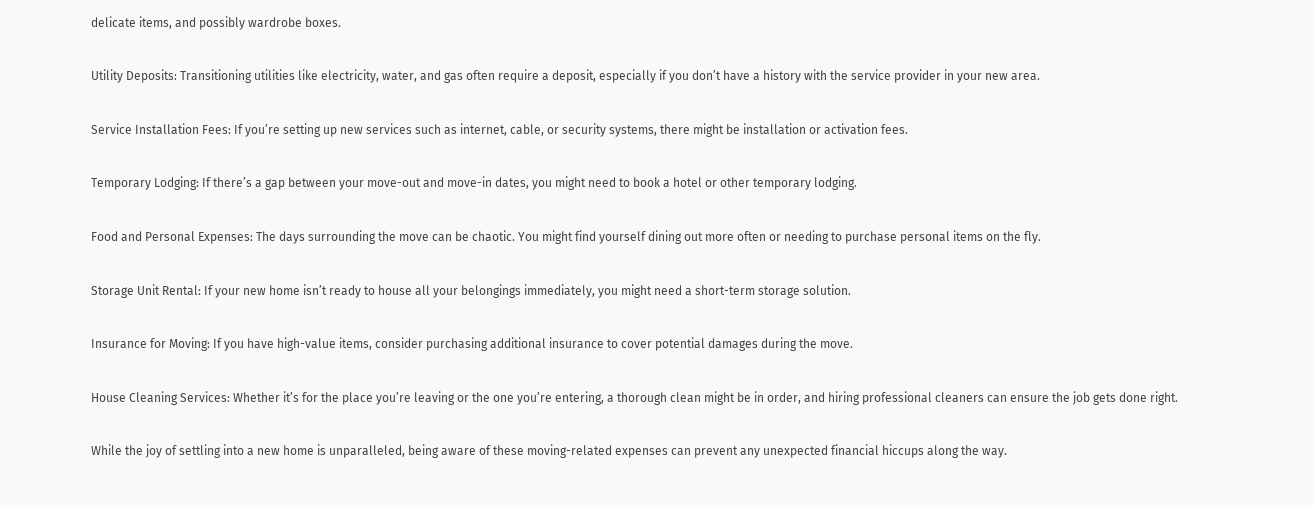delicate items, and possibly wardrobe boxes.

Utility Deposits: Transitioning utilities like electricity, water, and gas often require a deposit, especially if you don’t have a history with the service provider in your new area.

Service Installation Fees: If you’re setting up new services such as internet, cable, or security systems, there might be installation or activation fees.

Temporary Lodging: If there’s a gap between your move-out and move-in dates, you might need to book a hotel or other temporary lodging.

Food and Personal Expenses: The days surrounding the move can be chaotic. You might find yourself dining out more often or needing to purchase personal items on the fly.

Storage Unit Rental: If your new home isn’t ready to house all your belongings immediately, you might need a short-term storage solution.

Insurance for Moving: If you have high-value items, consider purchasing additional insurance to cover potential damages during the move.

House Cleaning Services: Whether it’s for the place you’re leaving or the one you’re entering, a thorough clean might be in order, and hiring professional cleaners can ensure the job gets done right.

While the joy of settling into a new home is unparalleled, being aware of these moving-related expenses can prevent any unexpected financial hiccups along the way.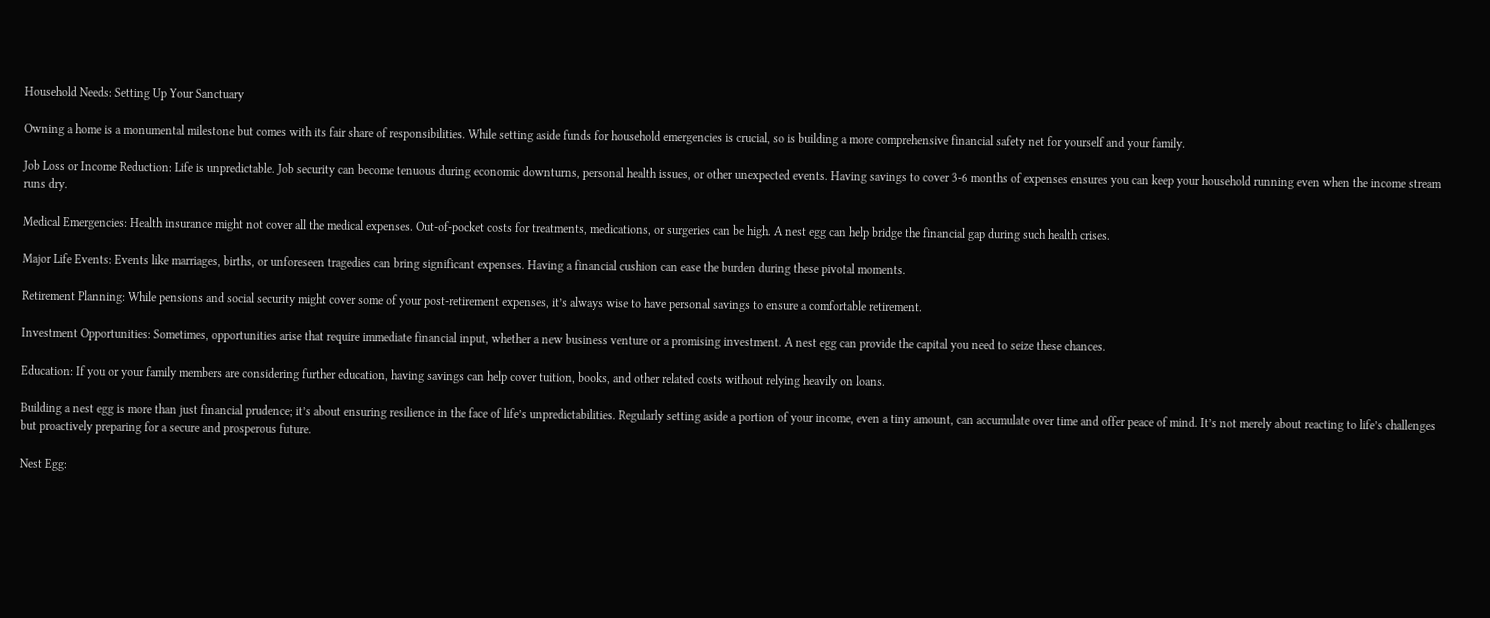Household Needs: Setting Up Your Sanctuary

Owning a home is a monumental milestone but comes with its fair share of responsibilities. While setting aside funds for household emergencies is crucial, so is building a more comprehensive financial safety net for yourself and your family.

Job Loss or Income Reduction: Life is unpredictable. Job security can become tenuous during economic downturns, personal health issues, or other unexpected events. Having savings to cover 3-6 months of expenses ensures you can keep your household running even when the income stream runs dry.

Medical Emergencies: Health insurance might not cover all the medical expenses. Out-of-pocket costs for treatments, medications, or surgeries can be high. A nest egg can help bridge the financial gap during such health crises.

Major Life Events: Events like marriages, births, or unforeseen tragedies can bring significant expenses. Having a financial cushion can ease the burden during these pivotal moments.

Retirement Planning: While pensions and social security might cover some of your post-retirement expenses, it’s always wise to have personal savings to ensure a comfortable retirement.

Investment Opportunities: Sometimes, opportunities arise that require immediate financial input, whether a new business venture or a promising investment. A nest egg can provide the capital you need to seize these chances.

Education: If you or your family members are considering further education, having savings can help cover tuition, books, and other related costs without relying heavily on loans.

Building a nest egg is more than just financial prudence; it’s about ensuring resilience in the face of life’s unpredictabilities. Regularly setting aside a portion of your income, even a tiny amount, can accumulate over time and offer peace of mind. It’s not merely about reacting to life’s challenges but proactively preparing for a secure and prosperous future.

Nest Egg: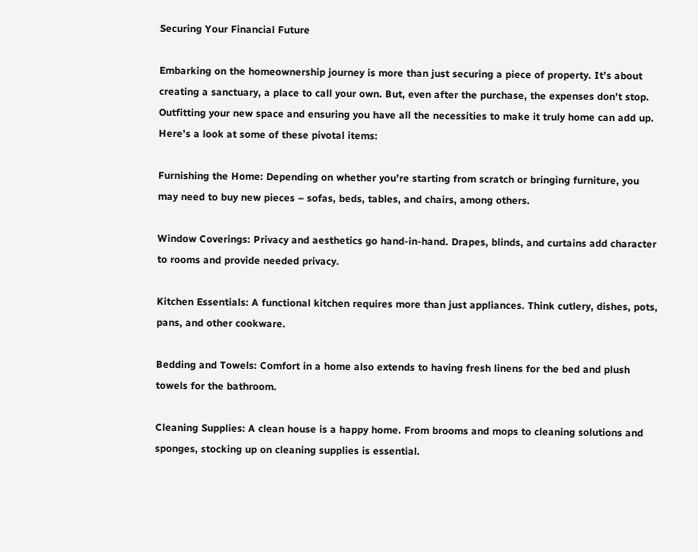Securing Your Financial Future

Embarking on the homeownership journey is more than just securing a piece of property. It’s about creating a sanctuary, a place to call your own. But, even after the purchase, the expenses don’t stop. Outfitting your new space and ensuring you have all the necessities to make it truly home can add up. Here’s a look at some of these pivotal items:

Furnishing the Home: Depending on whether you’re starting from scratch or bringing furniture, you may need to buy new pieces – sofas, beds, tables, and chairs, among others.

Window Coverings: Privacy and aesthetics go hand-in-hand. Drapes, blinds, and curtains add character to rooms and provide needed privacy.

Kitchen Essentials: A functional kitchen requires more than just appliances. Think cutlery, dishes, pots, pans, and other cookware.

Bedding and Towels: Comfort in a home also extends to having fresh linens for the bed and plush towels for the bathroom.

Cleaning Supplies: A clean house is a happy home. From brooms and mops to cleaning solutions and sponges, stocking up on cleaning supplies is essential.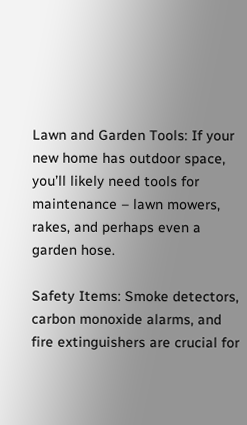Lawn and Garden Tools: If your new home has outdoor space, you’ll likely need tools for maintenance – lawn mowers, rakes, and perhaps even a garden hose.

Safety Items: Smoke detectors, carbon monoxide alarms, and fire extinguishers are crucial for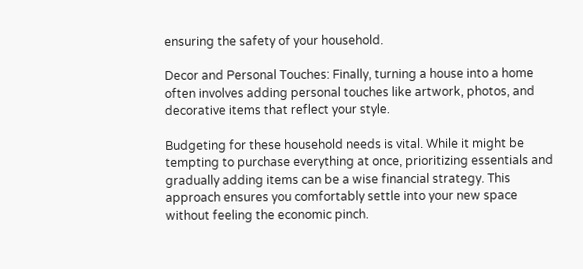ensuring the safety of your household.

Decor and Personal Touches: Finally, turning a house into a home often involves adding personal touches like artwork, photos, and decorative items that reflect your style.

Budgeting for these household needs is vital. While it might be tempting to purchase everything at once, prioritizing essentials and gradually adding items can be a wise financial strategy. This approach ensures you comfortably settle into your new space without feeling the economic pinch.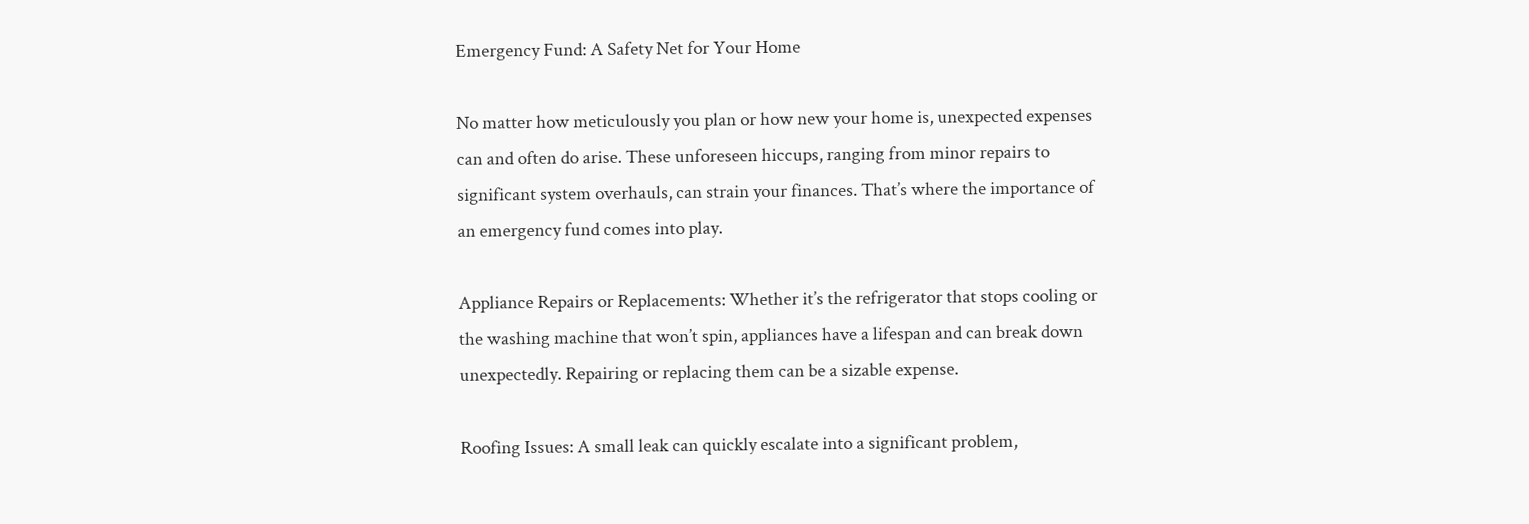Emergency Fund: A Safety Net for Your Home

No matter how meticulously you plan or how new your home is, unexpected expenses can and often do arise. These unforeseen hiccups, ranging from minor repairs to significant system overhauls, can strain your finances. That’s where the importance of an emergency fund comes into play.

Appliance Repairs or Replacements: Whether it’s the refrigerator that stops cooling or the washing machine that won’t spin, appliances have a lifespan and can break down unexpectedly. Repairing or replacing them can be a sizable expense.

Roofing Issues: A small leak can quickly escalate into a significant problem,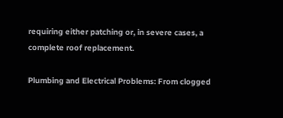requiring either patching or, in severe cases, a complete roof replacement.

Plumbing and Electrical Problems: From clogged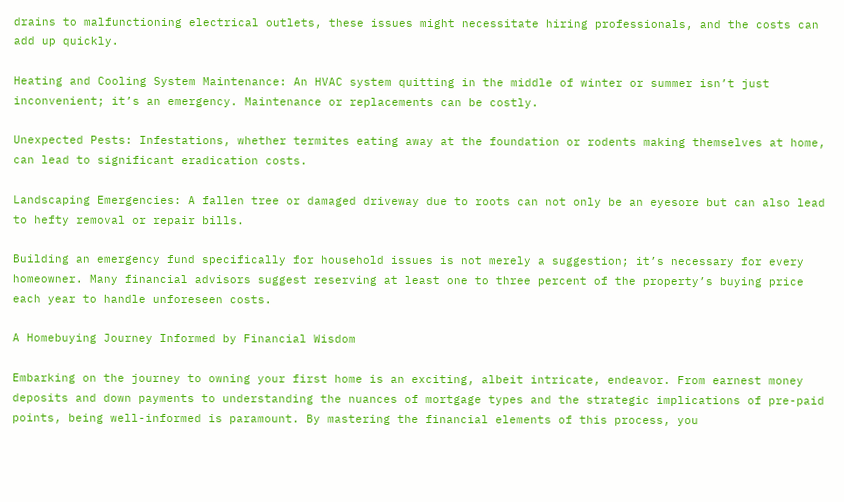drains to malfunctioning electrical outlets, these issues might necessitate hiring professionals, and the costs can add up quickly.

Heating and Cooling System Maintenance: An HVAC system quitting in the middle of winter or summer isn’t just inconvenient; it’s an emergency. Maintenance or replacements can be costly.

Unexpected Pests: Infestations, whether termites eating away at the foundation or rodents making themselves at home, can lead to significant eradication costs.

Landscaping Emergencies: A fallen tree or damaged driveway due to roots can not only be an eyesore but can also lead to hefty removal or repair bills.

Building an emergency fund specifically for household issues is not merely a suggestion; it’s necessary for every homeowner. Many financial advisors suggest reserving at least one to three percent of the property’s buying price each year to handle unforeseen costs.

A Homebuying Journey Informed by Financial Wisdom

Embarking on the journey to owning your first home is an exciting, albeit intricate, endeavor. From earnest money deposits and down payments to understanding the nuances of mortgage types and the strategic implications of pre-paid points, being well-informed is paramount. By mastering the financial elements of this process, you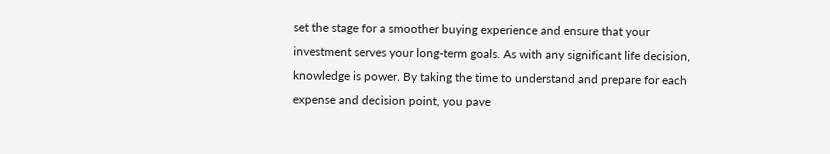set the stage for a smoother buying experience and ensure that your investment serves your long-term goals. As with any significant life decision, knowledge is power. By taking the time to understand and prepare for each expense and decision point, you pave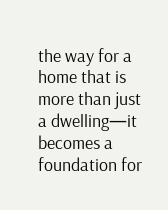the way for a home that is more than just a dwelling—it becomes a foundation for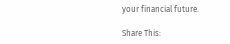your financial future.

Share This: